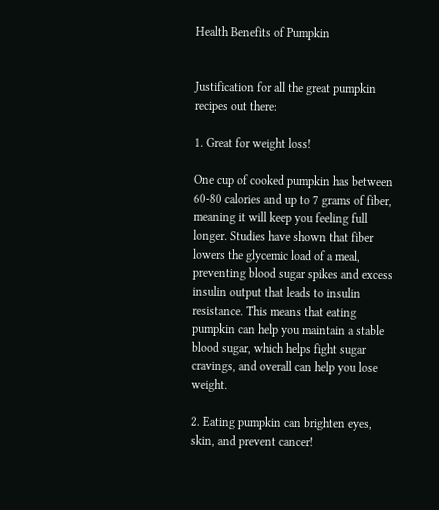Health Benefits of Pumpkin


Justification for all the great pumpkin recipes out there:

1. Great for weight loss!

One cup of cooked pumpkin has between 60-80 calories and up to 7 grams of fiber, meaning it will keep you feeling full longer. Studies have shown that fiber lowers the glycemic load of a meal, preventing blood sugar spikes and excess insulin output that leads to insulin resistance. This means that eating pumpkin can help you maintain a stable blood sugar, which helps fight sugar cravings, and overall can help you lose weight.

2. Eating pumpkin can brighten eyes, skin, and prevent cancer!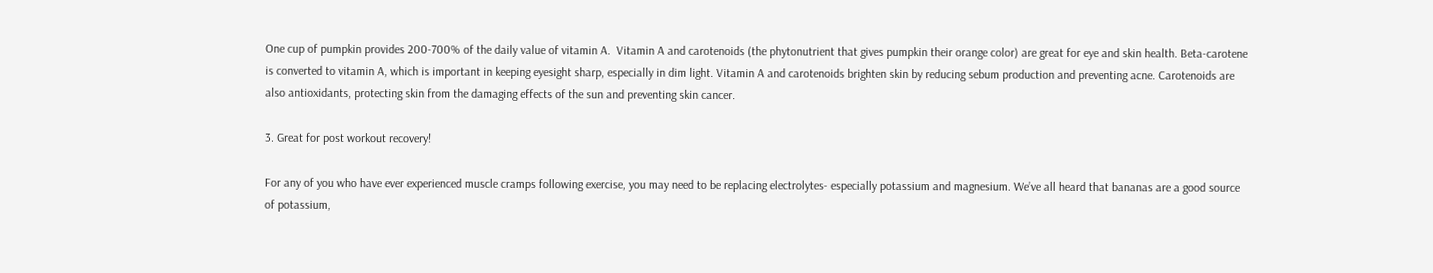One cup of pumpkin provides 200-700% of the daily value of vitamin A.  Vitamin A and carotenoids (the phytonutrient that gives pumpkin their orange color) are great for eye and skin health. Beta-carotene is converted to vitamin A, which is important in keeping eyesight sharp, especially in dim light. Vitamin A and carotenoids brighten skin by reducing sebum production and preventing acne. Carotenoids are also antioxidants, protecting skin from the damaging effects of the sun and preventing skin cancer.

3. Great for post workout recovery!

For any of you who have ever experienced muscle cramps following exercise, you may need to be replacing electrolytes- especially potassium and magnesium. We’ve all heard that bananas are a good source of potassium,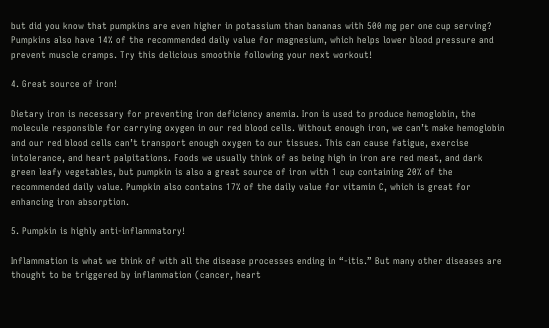but did you know that pumpkins are even higher in potassium than bananas with 500 mg per one cup serving? Pumpkins also have 14% of the recommended daily value for magnesium, which helps lower blood pressure and prevent muscle cramps. Try this delicious smoothie following your next workout!

4. Great source of iron!

Dietary iron is necessary for preventing iron deficiency anemia. Iron is used to produce hemoglobin, the molecule responsible for carrying oxygen in our red blood cells. Without enough iron, we can’t make hemoglobin and our red blood cells can’t transport enough oxygen to our tissues. This can cause fatigue, exercise intolerance, and heart palpitations. Foods we usually think of as being high in iron are red meat, and dark green leafy vegetables, but pumpkin is also a great source of iron with 1 cup containing 20% of the recommended daily value. Pumpkin also contains 17% of the daily value for vitamin C, which is great for enhancing iron absorption.

5. Pumpkin is highly anti-inflammatory!

Inflammation is what we think of with all the disease processes ending in “-itis.” But many other diseases are thought to be triggered by inflammation (cancer, heart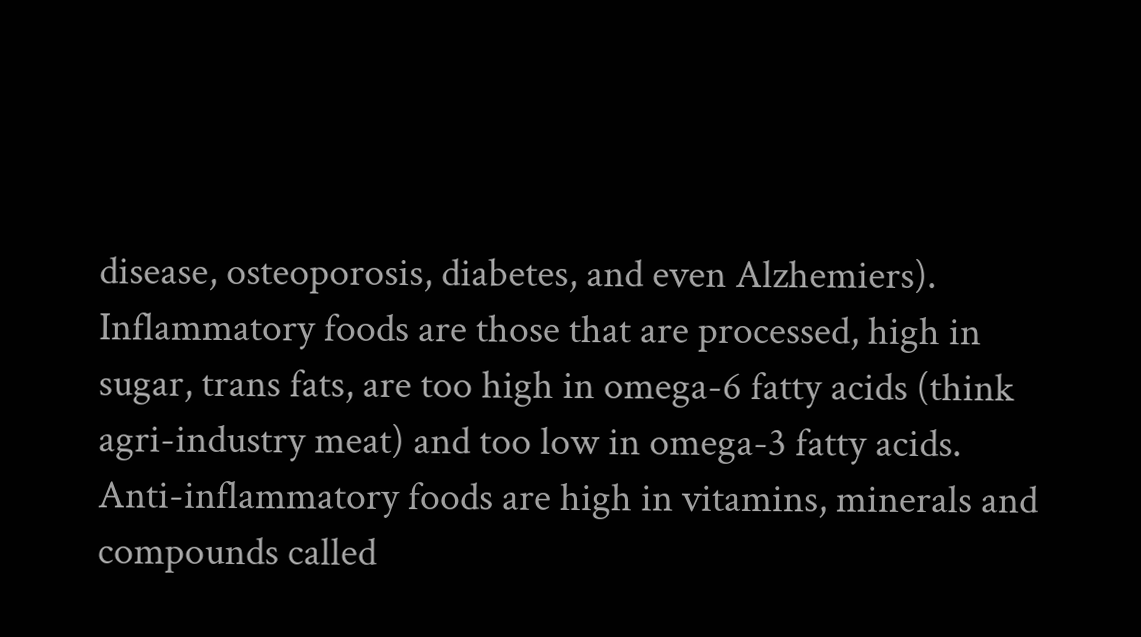disease, osteoporosis, diabetes, and even Alzhemiers). Inflammatory foods are those that are processed, high in sugar, trans fats, are too high in omega-6 fatty acids (think agri-industry meat) and too low in omega-3 fatty acids. Anti-inflammatory foods are high in vitamins, minerals and compounds called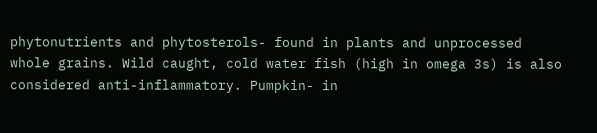phytonutrients and phytosterols- found in plants and unprocessed whole grains. Wild caught, cold water fish (high in omega 3s) is also considered anti-inflammatory. Pumpkin- in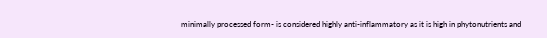minimally processed form- is considered highly anti-inflammatory as it is high in phytonutrients and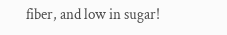fiber, and low in sugar!